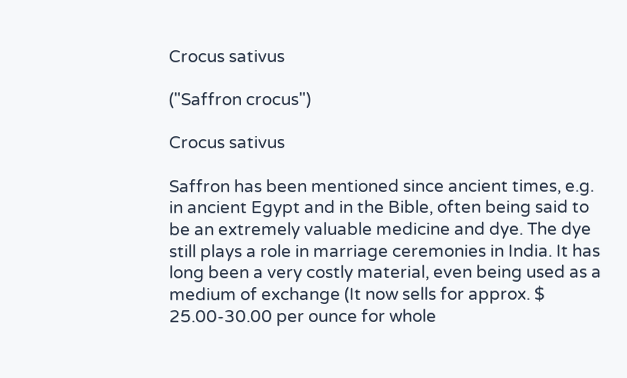Crocus sativus

("Saffron crocus")

Crocus sativus

Saffron has been mentioned since ancient times, e.g. in ancient Egypt and in the Bible, often being said to be an extremely valuable medicine and dye. The dye still plays a role in marriage ceremonies in India. It has long been a very costly material, even being used as a medium of exchange (It now sells for approx. $ 25.00-30.00 per ounce for whole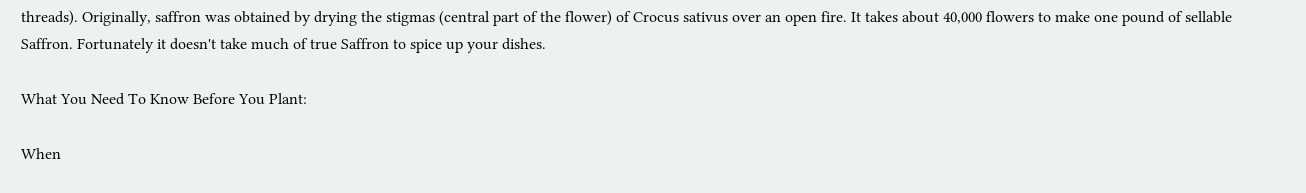threads). Originally, saffron was obtained by drying the stigmas (central part of the flower) of Crocus sativus over an open fire. It takes about 40,000 flowers to make one pound of sellable Saffron. Fortunately it doesn't take much of true Saffron to spice up your dishes.

What You Need To Know Before You Plant:

When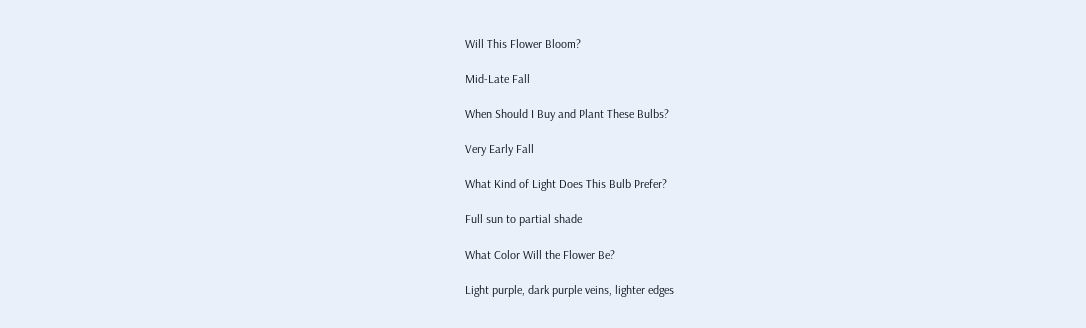Will This Flower Bloom?

Mid-Late Fall

When Should I Buy and Plant These Bulbs?

Very Early Fall

What Kind of Light Does This Bulb Prefer?

Full sun to partial shade

What Color Will the Flower Be?

Light purple, dark purple veins, lighter edges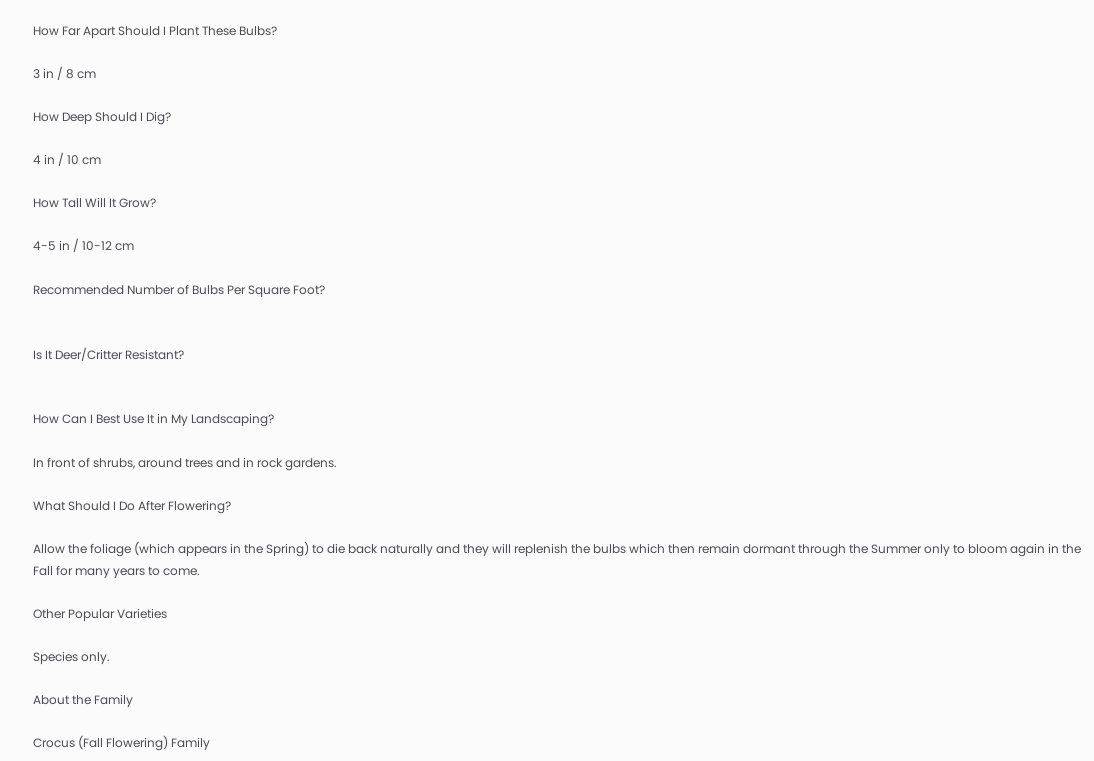How Far Apart Should I Plant These Bulbs?

3 in / 8 cm

How Deep Should I Dig?

4 in / 10 cm

How Tall Will It Grow?

4-5 in / 10-12 cm

Recommended Number of Bulbs Per Square Foot?


Is It Deer/Critter Resistant?


How Can I Best Use It in My Landscaping?

In front of shrubs, around trees and in rock gardens.

What Should I Do After Flowering?

Allow the foliage (which appears in the Spring) to die back naturally and they will replenish the bulbs which then remain dormant through the Summer only to bloom again in the Fall for many years to come.

Other Popular Varieties

Species only.

About the Family

Crocus (Fall Flowering) Family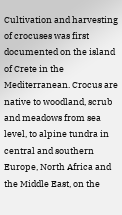Cultivation and harvesting of crocuses was first documented on the island of Crete in the Mediterranean. Crocus are native to woodland, scrub and meadows from sea level, to alpine tundra in central and southern Europe, North Africa and the Middle East, on the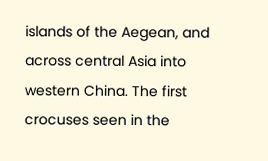islands of the Aegean, and across central Asia into western China. The first crocuses seen in the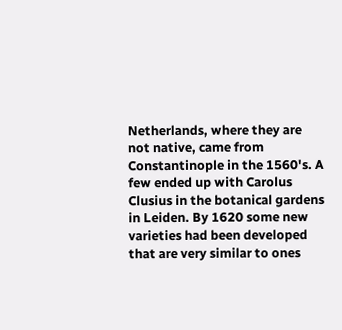Netherlands, where they are not native, came from Constantinople in the 1560's. A few ended up with Carolus Clusius in the botanical gardens in Leiden. By 1620 some new varieties had been developed that are very similar to ones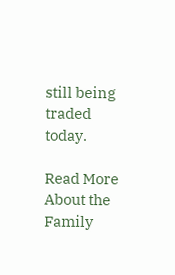still being traded today.

Read More About the Family